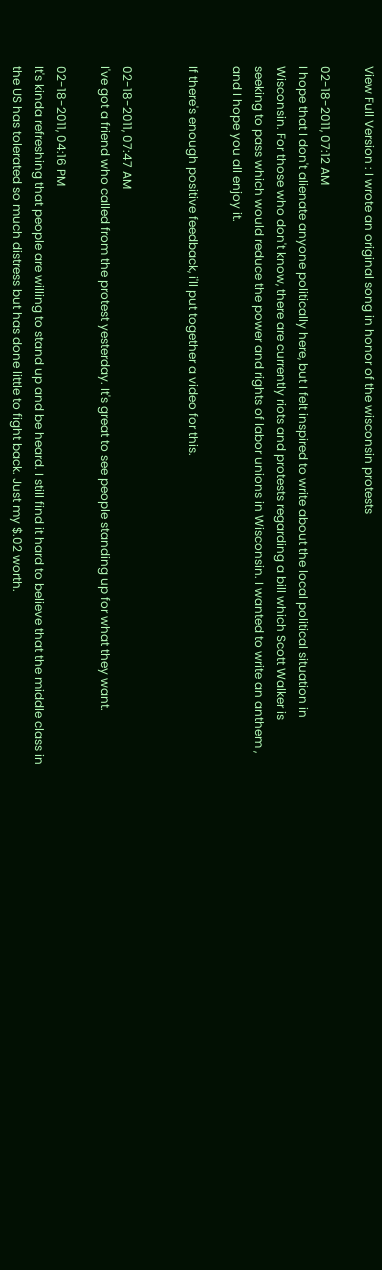View Full Version : I wrote an original song in honor of the wisconsin protests

02-18-2011, 07:12 AM
I hope that I don't alienate anyone politically here, but I felt inspired to write about the local political situation in Wisconsin. For those who don't know, there are currently riots and protests regarding a bill which Scott Walker is seeking to pass which would reduce the power and rights of labor unions in Wisconsin. I wanted to write an anthem , and I hope you all enjoy it.

If there's enough positive feedback, i'll put together a video for this.


02-18-2011, 07:47 AM
I've got a friend who called from the protest yesterday. It's great to see people standing up for what they want.

02-18-2011, 04:16 PM
It's kinda refreshing that people are willing to stand up and be heard. I still find it hard to believe that the middle class in the US has tolerated so much distress but has done little to fight back. Just my $.02 worth.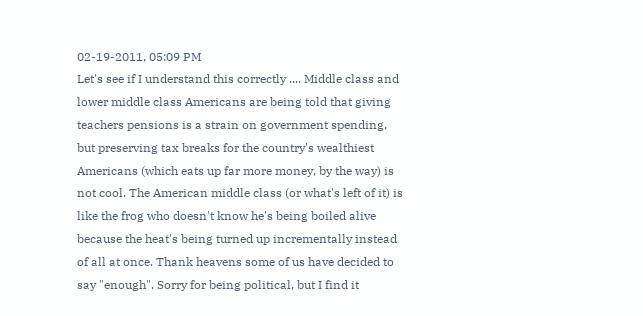02-19-2011, 05:09 PM
Let's see if I understand this correctly .... Middle class and lower middle class Americans are being told that giving teachers pensions is a strain on government spending, but preserving tax breaks for the country's wealthiest Americans (which eats up far more money, by the way) is not cool. The American middle class (or what's left of it) is like the frog who doesn't know he's being boiled alive because the heat's being turned up incrementally instead of all at once. Thank heavens some of us have decided to say "enough". Sorry for being political, but I find it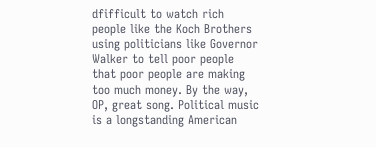dfifficult to watch rich people like the Koch Brothers using politicians like Governor Walker to tell poor people that poor people are making too much money. By the way, OP, great song. Political music is a longstanding American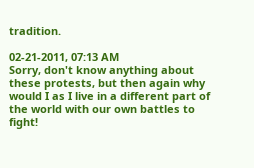tradition.

02-21-2011, 07:13 AM
Sorry, don't know anything about these protests, but then again why would I as I live in a different part of the world with our own battles to fight!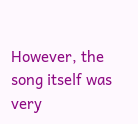However, the song itself was very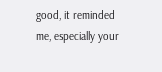good, it reminded me, especially your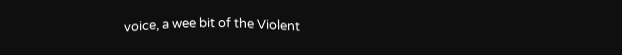voice, a wee bit of the Violent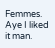Femmes. Aye I liked it man.